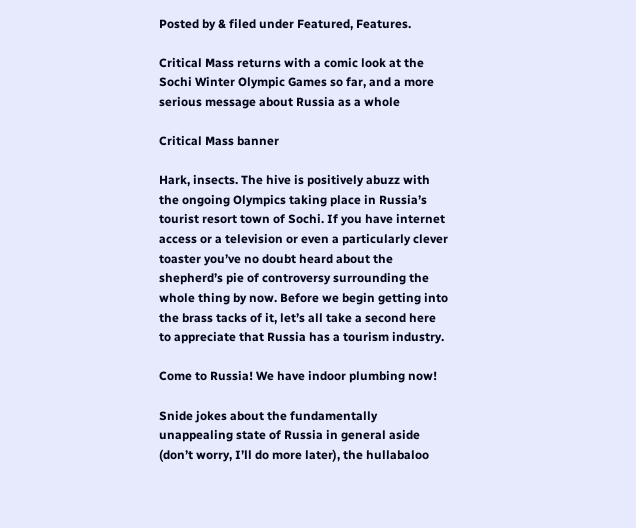Posted by & filed under Featured, Features.

Critical Mass returns with a comic look at the Sochi Winter Olympic Games so far, and a more serious message about Russia as a whole

Critical Mass banner

Hark, insects. The hive is positively abuzz with the ongoing Olympics taking place in Russia’s tourist resort town of Sochi. If you have internet access or a television or even a particularly clever toaster you’ve no doubt heard about the shepherd’s pie of controversy surrounding the whole thing by now. Before we begin getting into the brass tacks of it, let’s all take a second here to appreciate that Russia has a tourism industry.

Come to Russia! We have indoor plumbing now!

Snide jokes about the fundamentally unappealing state of Russia in general aside (don’t worry, I’ll do more later), the hullabaloo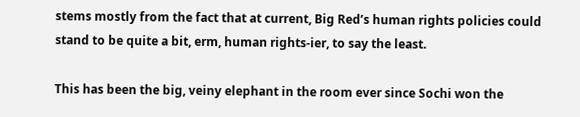stems mostly from the fact that at current, Big Red’s human rights policies could stand to be quite a bit, erm, human rights-ier, to say the least.

This has been the big, veiny elephant in the room ever since Sochi won the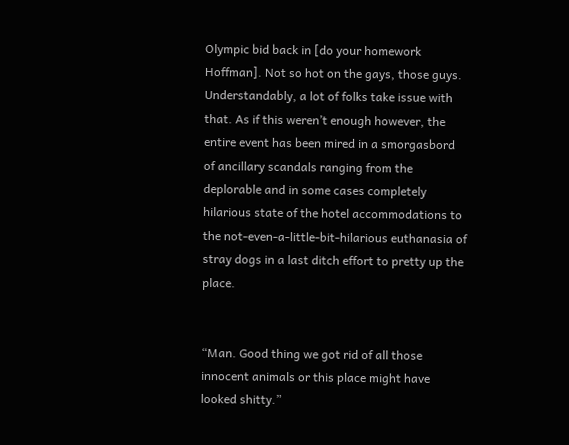Olympic bid back in [do your homework Hoffman]. Not so hot on the gays, those guys. Understandably, a lot of folks take issue with that. As if this weren’t enough however, the entire event has been mired in a smorgasbord of ancillary scandals ranging from the deplorable and in some cases completely hilarious state of the hotel accommodations to the not-even-a-little-bit-hilarious euthanasia of stray dogs in a last ditch effort to pretty up the place.


“Man. Good thing we got rid of all those innocent animals or this place might have looked shitty.”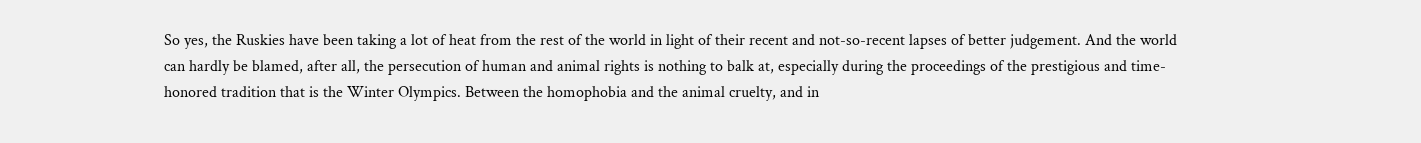So yes, the Ruskies have been taking a lot of heat from the rest of the world in light of their recent and not-so-recent lapses of better judgement. And the world can hardly be blamed, after all, the persecution of human and animal rights is nothing to balk at, especially during the proceedings of the prestigious and time-honored tradition that is the Winter Olympics. Between the homophobia and the animal cruelty, and in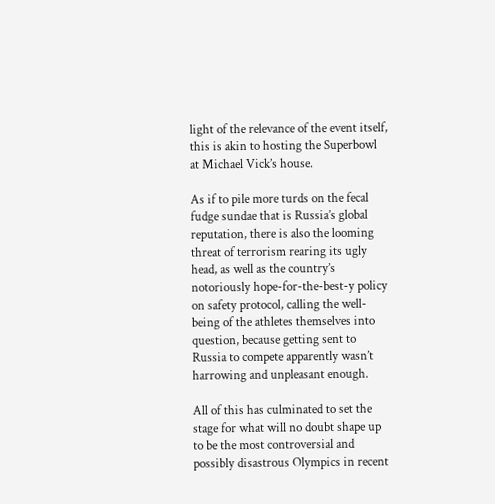light of the relevance of the event itself, this is akin to hosting the Superbowl at Michael Vick’s house.

As if to pile more turds on the fecal fudge sundae that is Russia’s global reputation, there is also the looming threat of terrorism rearing its ugly head, as well as the country’s notoriously hope-for-the-best-y policy on safety protocol, calling the well-being of the athletes themselves into question, because getting sent to Russia to compete apparently wasn’t harrowing and unpleasant enough.

All of this has culminated to set the stage for what will no doubt shape up to be the most controversial and possibly disastrous Olympics in recent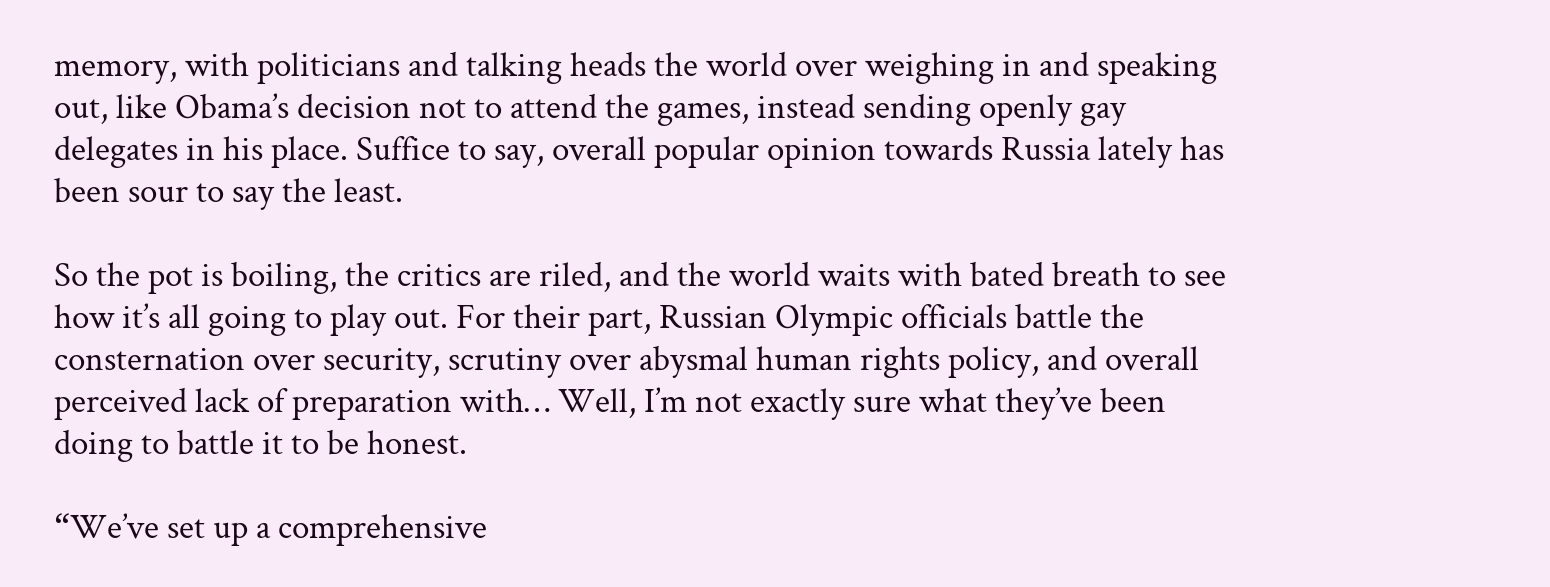memory, with politicians and talking heads the world over weighing in and speaking out, like Obama’s decision not to attend the games, instead sending openly gay delegates in his place. Suffice to say, overall popular opinion towards Russia lately has been sour to say the least.

So the pot is boiling, the critics are riled, and the world waits with bated breath to see how it’s all going to play out. For their part, Russian Olympic officials battle the consternation over security, scrutiny over abysmal human rights policy, and overall perceived lack of preparation with… Well, I’m not exactly sure what they’ve been doing to battle it to be honest.

“We’ve set up a comprehensive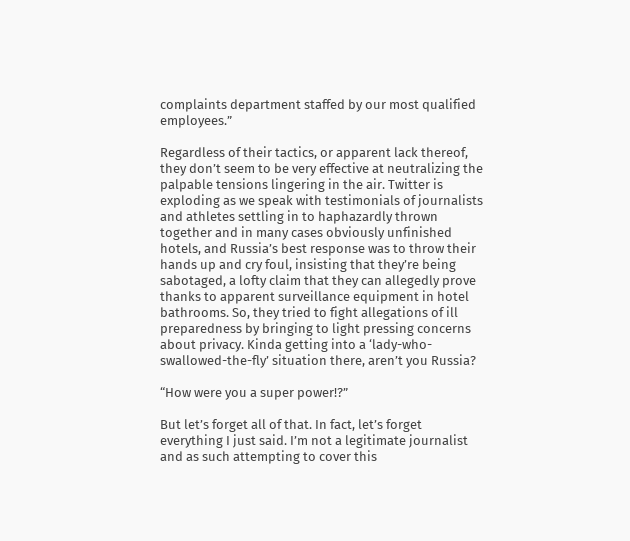complaints department staffed by our most qualified employees.”

Regardless of their tactics, or apparent lack thereof, they don’t seem to be very effective at neutralizing the palpable tensions lingering in the air. Twitter is exploding as we speak with testimonials of journalists and athletes settling in to haphazardly thrown together and in many cases obviously unfinished hotels, and Russia’s best response was to throw their hands up and cry foul, insisting that they’re being sabotaged, a lofty claim that they can allegedly prove thanks to apparent surveillance equipment in hotel bathrooms. So, they tried to fight allegations of ill preparedness by bringing to light pressing concerns about privacy. Kinda getting into a ‘lady-who-swallowed-the-fly’ situation there, aren’t you Russia?

“How were you a super power!?”

But let’s forget all of that. In fact, let’s forget everything I just said. I’m not a legitimate journalist and as such attempting to cover this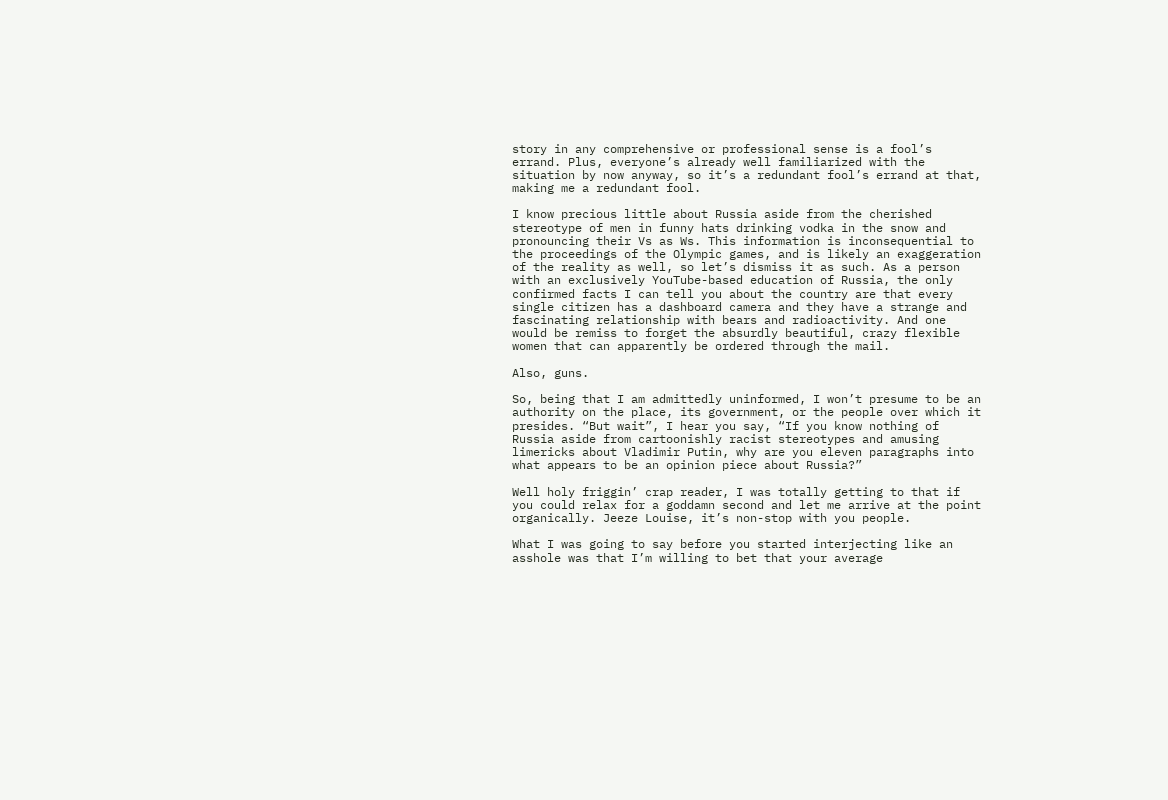story in any comprehensive or professional sense is a fool’s errand. Plus, everyone’s already well familiarized with the situation by now anyway, so it’s a redundant fool’s errand at that, making me a redundant fool.

I know precious little about Russia aside from the cherished stereotype of men in funny hats drinking vodka in the snow and pronouncing their Vs as Ws. This information is inconsequential to the proceedings of the Olympic games, and is likely an exaggeration of the reality as well, so let’s dismiss it as such. As a person with an exclusively YouTube-based education of Russia, the only confirmed facts I can tell you about the country are that every single citizen has a dashboard camera and they have a strange and fascinating relationship with bears and radioactivity. And one would be remiss to forget the absurdly beautiful, crazy flexible women that can apparently be ordered through the mail.

Also, guns.

So, being that I am admittedly uninformed, I won’t presume to be an authority on the place, its government, or the people over which it presides. “But wait”, I hear you say, “If you know nothing of Russia aside from cartoonishly racist stereotypes and amusing limericks about Vladimir Putin, why are you eleven paragraphs into what appears to be an opinion piece about Russia?”

Well holy friggin’ crap reader, I was totally getting to that if you could relax for a goddamn second and let me arrive at the point organically. Jeeze Louise, it’s non-stop with you people.

What I was going to say before you started interjecting like an asshole was that I’m willing to bet that your average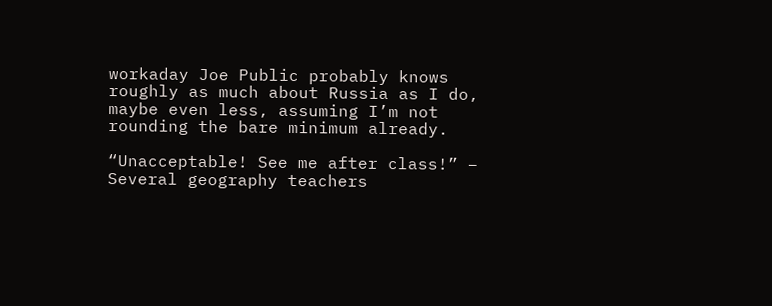workaday Joe Public probably knows roughly as much about Russia as I do, maybe even less, assuming I’m not rounding the bare minimum already.

“Unacceptable! See me after class!” – Several geography teachers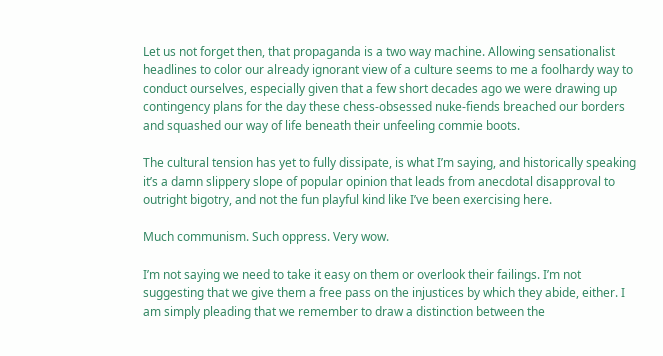Let us not forget then, that propaganda is a two way machine. Allowing sensationalist headlines to color our already ignorant view of a culture seems to me a foolhardy way to conduct ourselves, especially given that a few short decades ago we were drawing up contingency plans for the day these chess-obsessed nuke-fiends breached our borders and squashed our way of life beneath their unfeeling commie boots.

The cultural tension has yet to fully dissipate, is what I’m saying, and historically speaking it’s a damn slippery slope of popular opinion that leads from anecdotal disapproval to outright bigotry, and not the fun playful kind like I’ve been exercising here.

Much communism. Such oppress. Very wow.

I’m not saying we need to take it easy on them or overlook their failings. I’m not suggesting that we give them a free pass on the injustices by which they abide, either. I am simply pleading that we remember to draw a distinction between the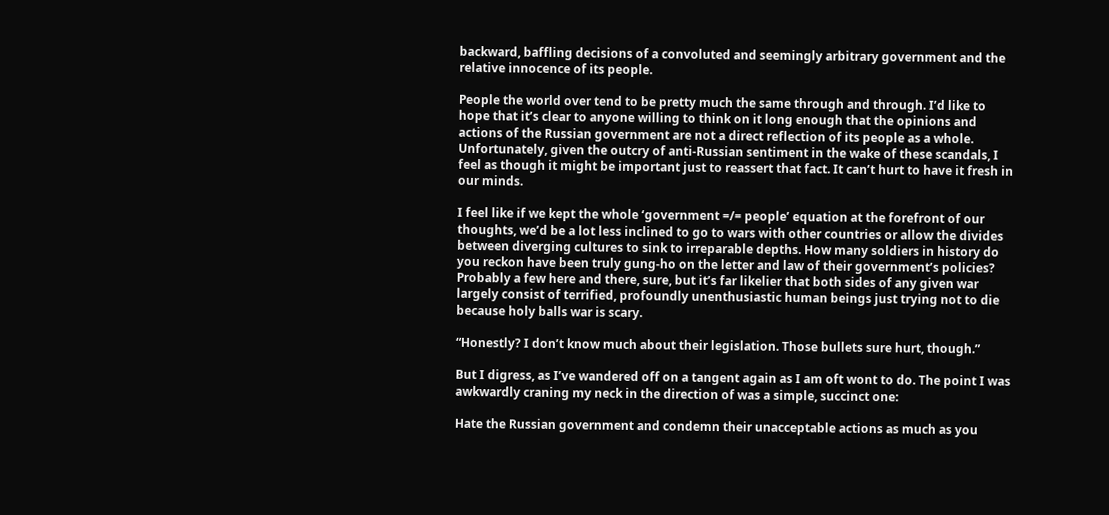backward, baffling decisions of a convoluted and seemingly arbitrary government and the relative innocence of its people.

People the world over tend to be pretty much the same through and through. I’d like to hope that it’s clear to anyone willing to think on it long enough that the opinions and actions of the Russian government are not a direct reflection of its people as a whole. Unfortunately, given the outcry of anti-Russian sentiment in the wake of these scandals, I feel as though it might be important just to reassert that fact. It can’t hurt to have it fresh in our minds.

I feel like if we kept the whole ‘government =/= people’ equation at the forefront of our thoughts, we’d be a lot less inclined to go to wars with other countries or allow the divides between diverging cultures to sink to irreparable depths. How many soldiers in history do you reckon have been truly gung-ho on the letter and law of their government’s policies? Probably a few here and there, sure, but it’s far likelier that both sides of any given war largely consist of terrified, profoundly unenthusiastic human beings just trying not to die because holy balls war is scary.

“Honestly? I don’t know much about their legislation. Those bullets sure hurt, though.”

But I digress, as I’ve wandered off on a tangent again as I am oft wont to do. The point I was awkwardly craning my neck in the direction of was a simple, succinct one:

Hate the Russian government and condemn their unacceptable actions as much as you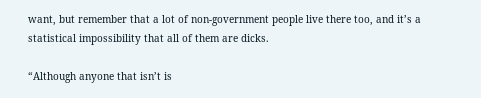want, but remember that a lot of non-government people live there too, and it’s a statistical impossibility that all of them are dicks.

“Although anyone that isn’t is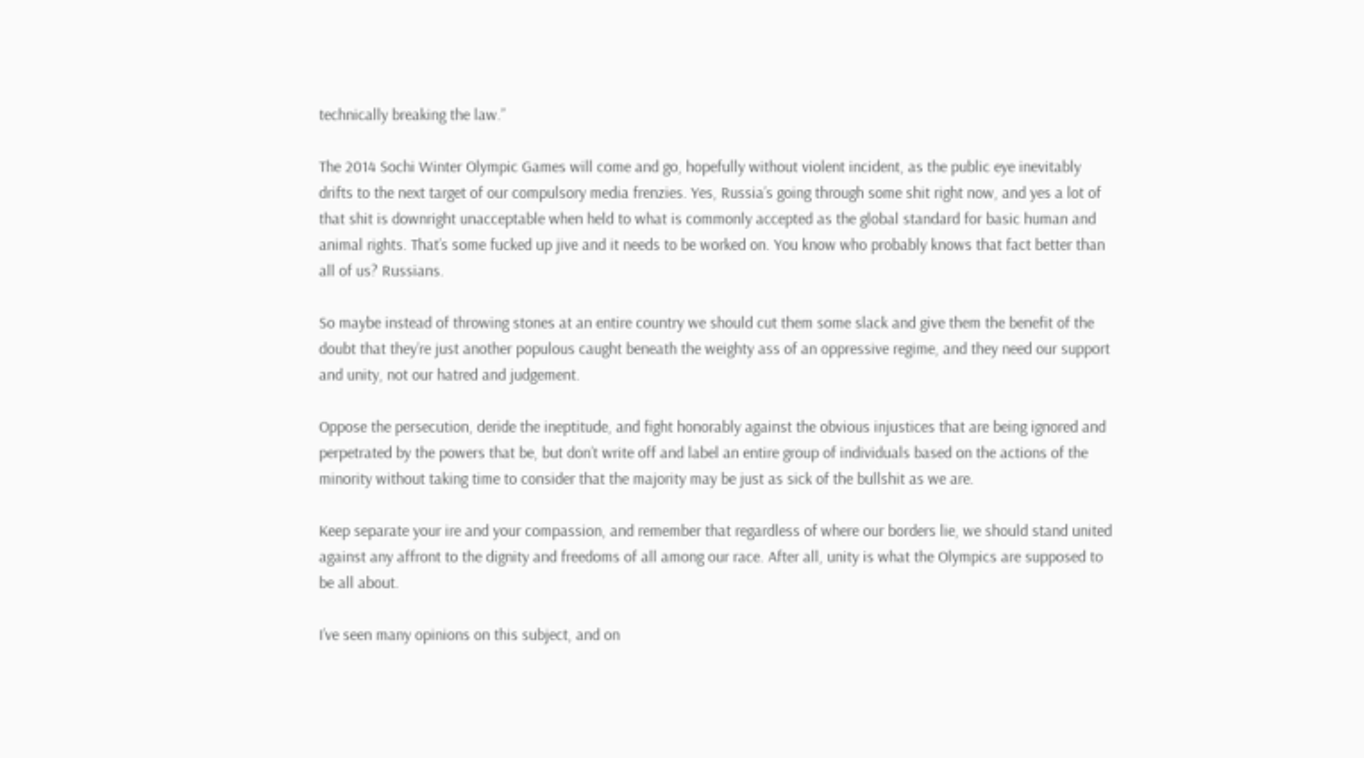technically breaking the law.”

The 2014 Sochi Winter Olympic Games will come and go, hopefully without violent incident, as the public eye inevitably drifts to the next target of our compulsory media frenzies. Yes, Russia’s going through some shit right now, and yes a lot of that shit is downright unacceptable when held to what is commonly accepted as the global standard for basic human and animal rights. That’s some fucked up jive and it needs to be worked on. You know who probably knows that fact better than all of us? Russians.

So maybe instead of throwing stones at an entire country we should cut them some slack and give them the benefit of the doubt that they’re just another populous caught beneath the weighty ass of an oppressive regime, and they need our support and unity, not our hatred and judgement.

Oppose the persecution, deride the ineptitude, and fight honorably against the obvious injustices that are being ignored and perpetrated by the powers that be, but don’t write off and label an entire group of individuals based on the actions of the minority without taking time to consider that the majority may be just as sick of the bullshit as we are.

Keep separate your ire and your compassion, and remember that regardless of where our borders lie, we should stand united against any affront to the dignity and freedoms of all among our race. After all, unity is what the Olympics are supposed to be all about.

I’ve seen many opinions on this subject, and on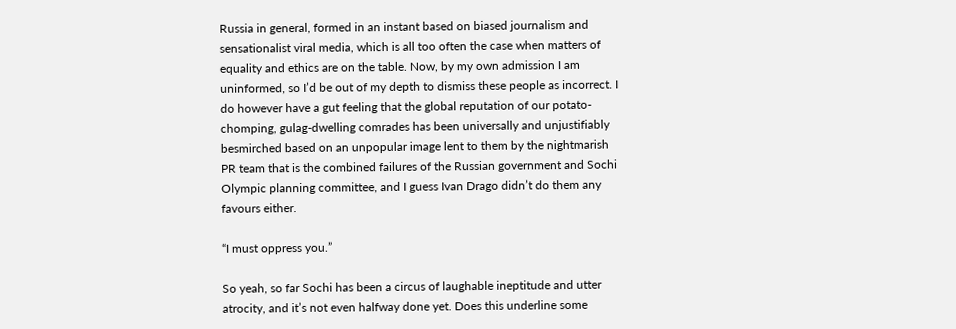Russia in general, formed in an instant based on biased journalism and sensationalist viral media, which is all too often the case when matters of equality and ethics are on the table. Now, by my own admission I am uninformed, so I’d be out of my depth to dismiss these people as incorrect. I do however have a gut feeling that the global reputation of our potato-chomping, gulag-dwelling comrades has been universally and unjustifiably besmirched based on an unpopular image lent to them by the nightmarish PR team that is the combined failures of the Russian government and Sochi Olympic planning committee, and I guess Ivan Drago didn’t do them any favours either.

“I must oppress you.”

So yeah, so far Sochi has been a circus of laughable ineptitude and utter atrocity, and it’s not even halfway done yet. Does this underline some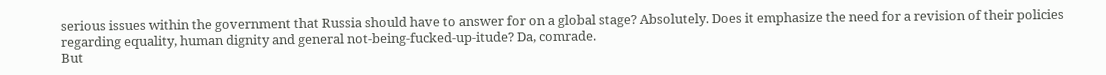serious issues within the government that Russia should have to answer for on a global stage? Absolutely. Does it emphasize the need for a revision of their policies regarding equality, human dignity and general not-being-fucked-up-itude? Da, comrade.
But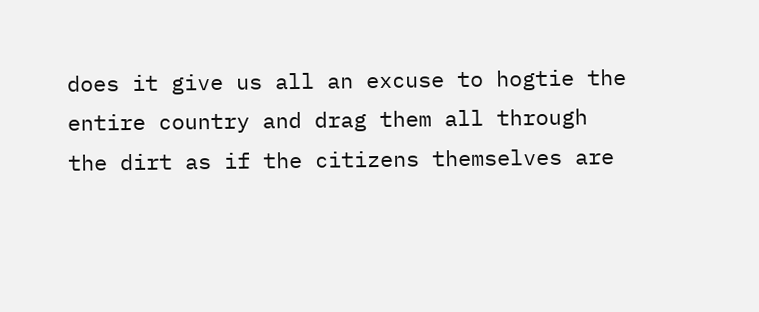does it give us all an excuse to hogtie the entire country and drag them all through the dirt as if the citizens themselves are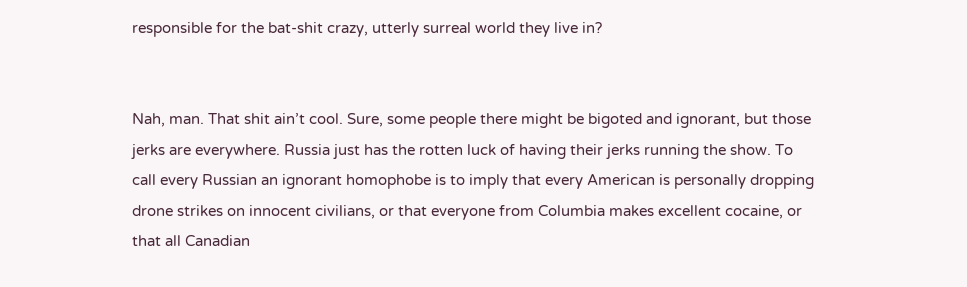responsible for the bat-shit crazy, utterly surreal world they live in?


Nah, man. That shit ain’t cool. Sure, some people there might be bigoted and ignorant, but those jerks are everywhere. Russia just has the rotten luck of having their jerks running the show. To call every Russian an ignorant homophobe is to imply that every American is personally dropping drone strikes on innocent civilians, or that everyone from Columbia makes excellent cocaine, or that all Canadian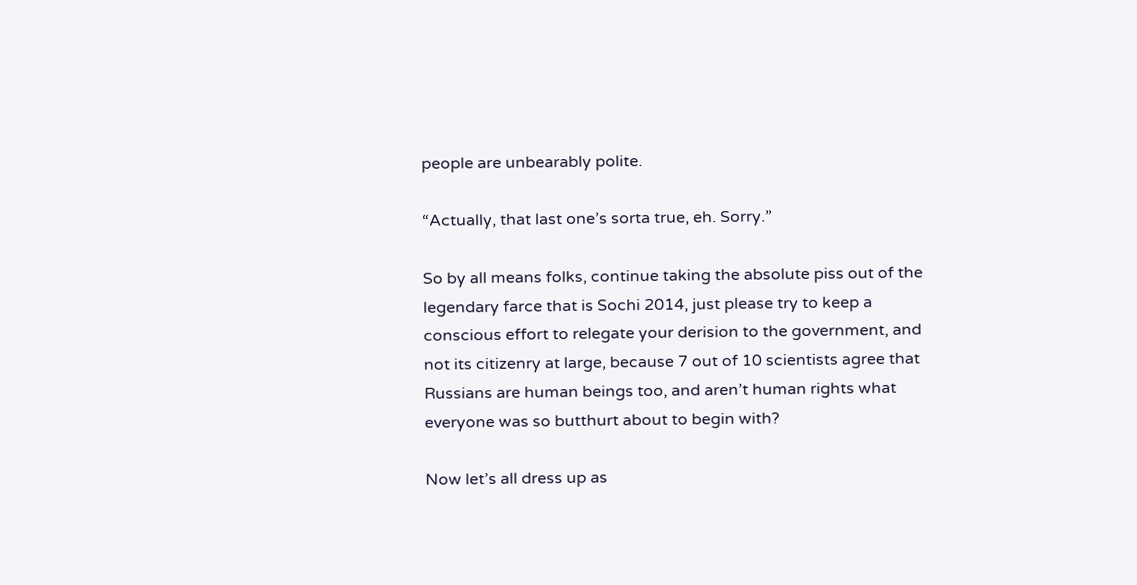people are unbearably polite.

“Actually, that last one’s sorta true, eh. Sorry.”

So by all means folks, continue taking the absolute piss out of the legendary farce that is Sochi 2014, just please try to keep a conscious effort to relegate your derision to the government, and not its citizenry at large, because 7 out of 10 scientists agree that Russians are human beings too, and aren’t human rights what everyone was so butthurt about to begin with?

Now let’s all dress up as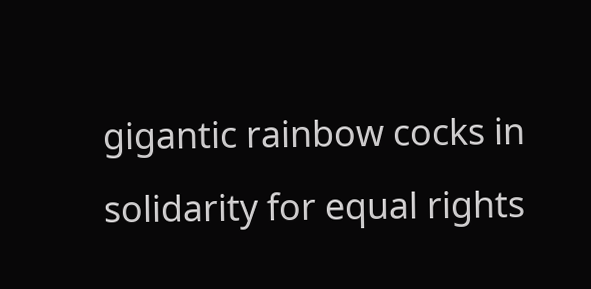gigantic rainbow cocks in solidarity for equal rights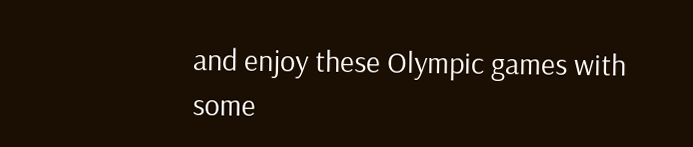and enjoy these Olympic games with some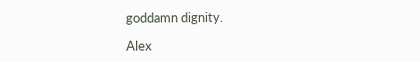goddamn dignity.

Alex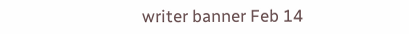writer banner Feb 14